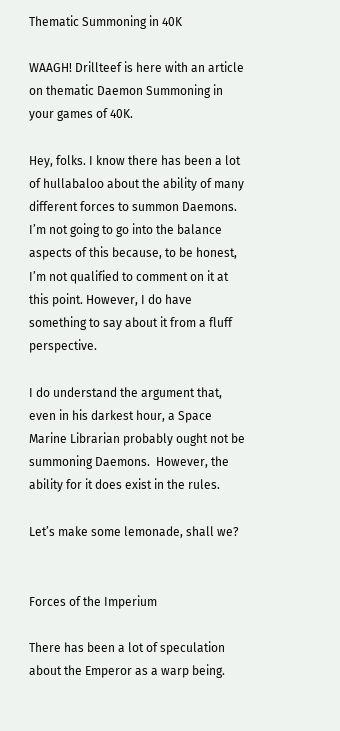Thematic Summoning in 40K

WAAGH! Drillteef is here with an article on thematic Daemon Summoning in your games of 40K.

Hey, folks. I know there has been a lot of hullabaloo about the ability of many different forces to summon Daemons.  I’m not going to go into the balance aspects of this because, to be honest, I’m not qualified to comment on it at this point. However, I do have something to say about it from a fluff perspective.

I do understand the argument that, even in his darkest hour, a Space Marine Librarian probably ought not be summoning Daemons.  However, the ability for it does exist in the rules.

Let’s make some lemonade, shall we?


Forces of the Imperium

There has been a lot of speculation about the Emperor as a warp being.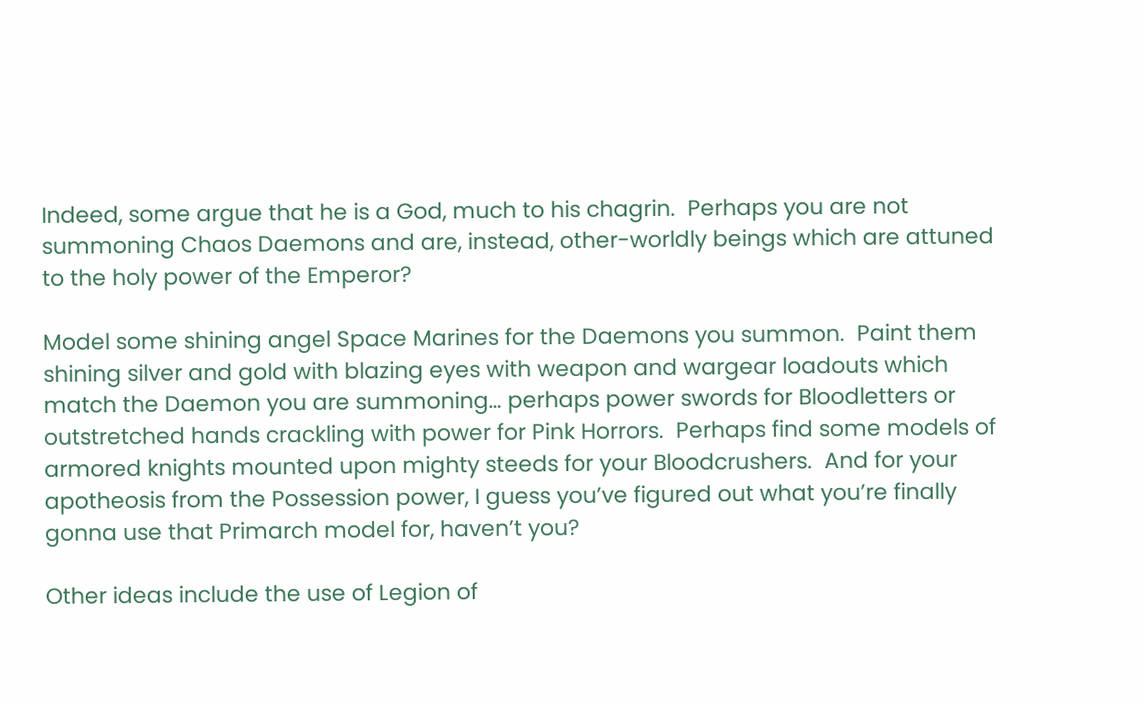Indeed, some argue that he is a God, much to his chagrin.  Perhaps you are not summoning Chaos Daemons and are, instead, other-worldly beings which are attuned to the holy power of the Emperor?

Model some shining angel Space Marines for the Daemons you summon.  Paint them shining silver and gold with blazing eyes with weapon and wargear loadouts which match the Daemon you are summoning… perhaps power swords for Bloodletters or outstretched hands crackling with power for Pink Horrors.  Perhaps find some models of armored knights mounted upon mighty steeds for your Bloodcrushers.  And for your apotheosis from the Possession power, I guess you’ve figured out what you’re finally gonna use that Primarch model for, haven’t you?

Other ideas include the use of Legion of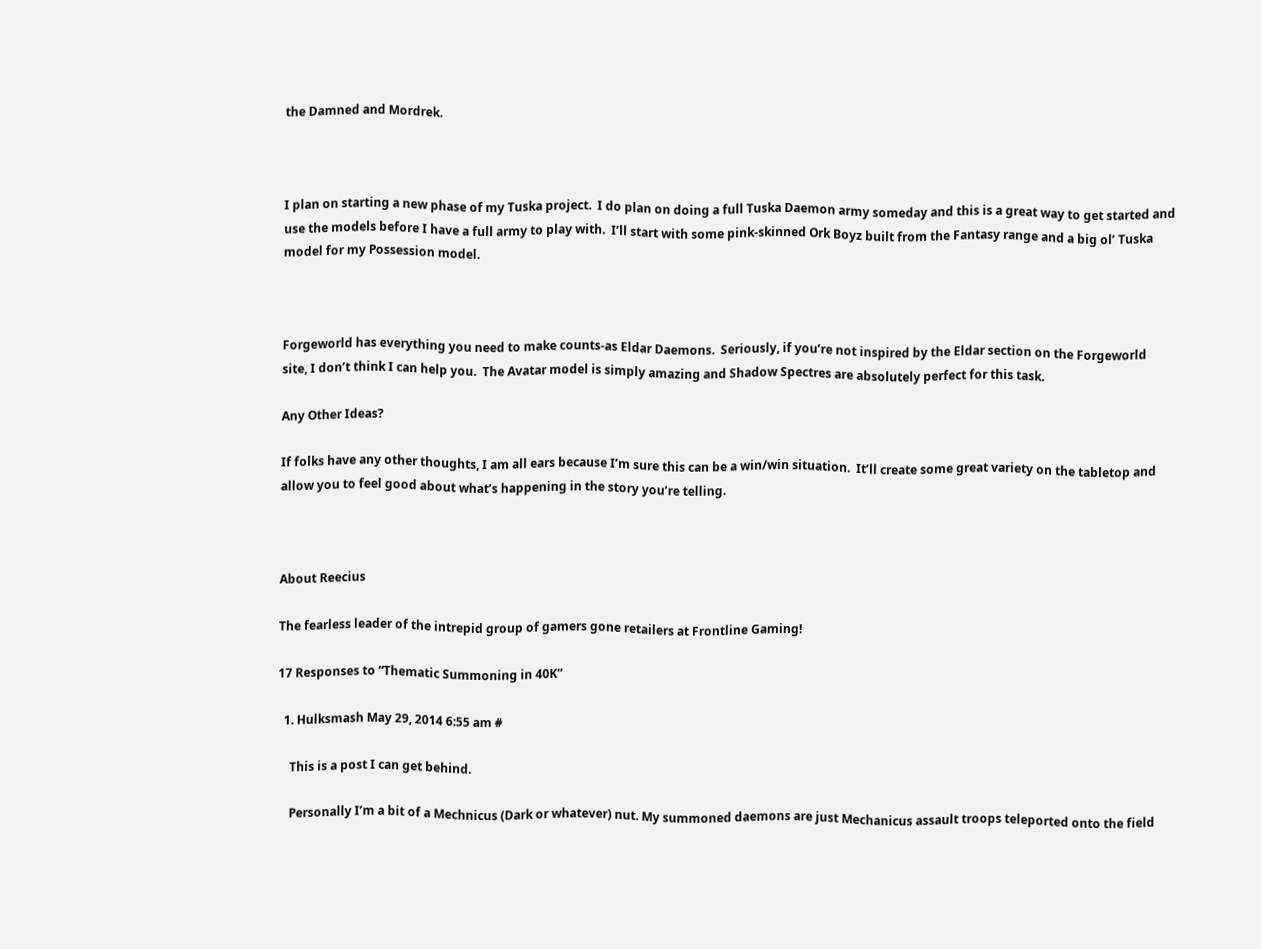the Damned and Mordrek.



I plan on starting a new phase of my Tuska project.  I do plan on doing a full Tuska Daemon army someday and this is a great way to get started and use the models before I have a full army to play with.  I’ll start with some pink-skinned Ork Boyz built from the Fantasy range and a big ol’ Tuska model for my Possession model.



Forgeworld has everything you need to make counts-as Eldar Daemons.  Seriously, if you’re not inspired by the Eldar section on the Forgeworld site, I don’t think I can help you.  The Avatar model is simply amazing and Shadow Spectres are absolutely perfect for this task.

Any Other Ideas?

If folks have any other thoughts, I am all ears because I’m sure this can be a win/win situation.  It’ll create some great variety on the tabletop and allow you to feel good about what’s happening in the story you’re telling.



About Reecius

The fearless leader of the intrepid group of gamers gone retailers at Frontline Gaming!

17 Responses to “Thematic Summoning in 40K”

  1. Hulksmash May 29, 2014 6:55 am #

    This is a post I can get behind.

    Personally I’m a bit of a Mechnicus (Dark or whatever) nut. My summoned daemons are just Mechanicus assault troops teleported onto the field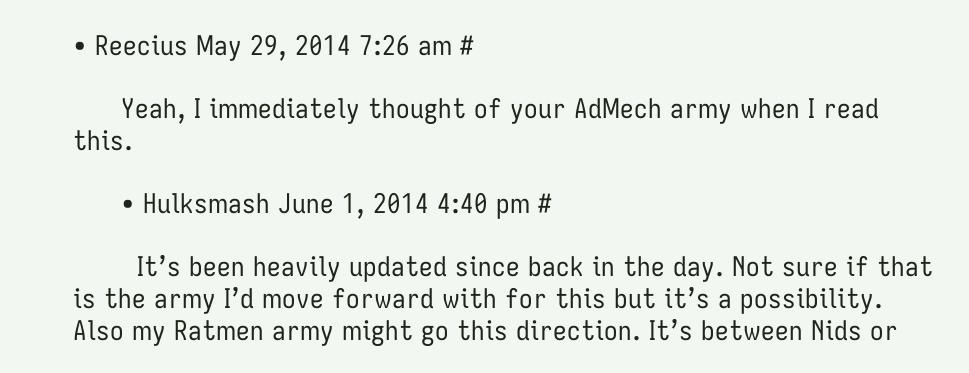• Reecius May 29, 2014 7:26 am #

      Yeah, I immediately thought of your AdMech army when I read this.

      • Hulksmash June 1, 2014 4:40 pm #

        It’s been heavily updated since back in the day. Not sure if that is the army I’d move forward with for this but it’s a possibility. Also my Ratmen army might go this direction. It’s between Nids or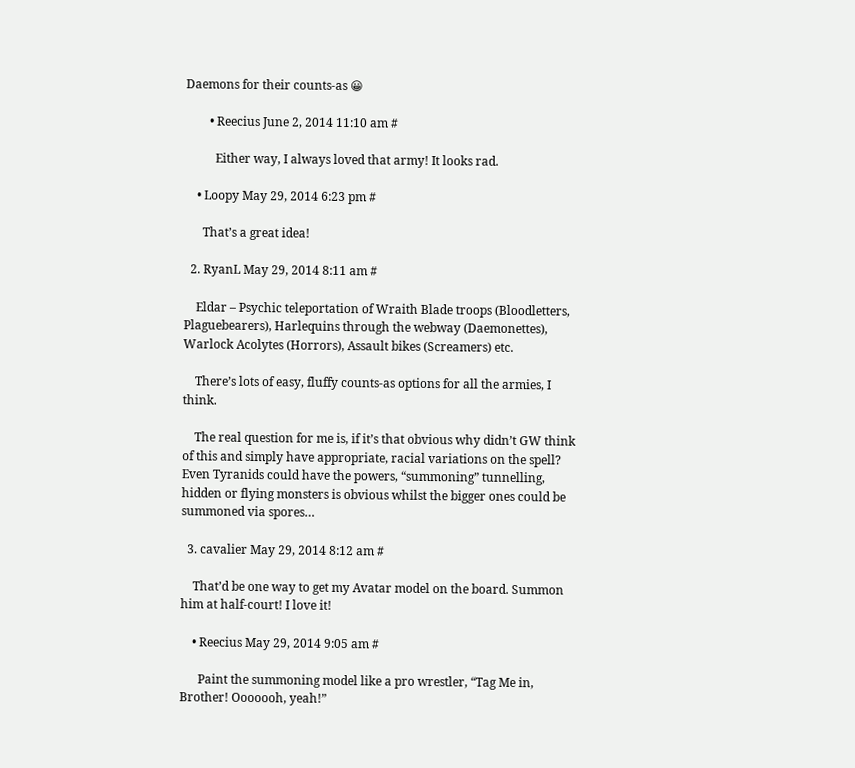Daemons for their counts-as 😀

        • Reecius June 2, 2014 11:10 am #

          Either way, I always loved that army! It looks rad.

    • Loopy May 29, 2014 6:23 pm #

      That’s a great idea!

  2. RyanL May 29, 2014 8:11 am #

    Eldar – Psychic teleportation of Wraith Blade troops (Bloodletters, Plaguebearers), Harlequins through the webway (Daemonettes), Warlock Acolytes (Horrors), Assault bikes (Screamers) etc.

    There’s lots of easy, fluffy counts-as options for all the armies, I think.

    The real question for me is, if it’s that obvious why didn’t GW think of this and simply have appropriate, racial variations on the spell? Even Tyranids could have the powers, “summoning” tunnelling, hidden or flying monsters is obvious whilst the bigger ones could be summoned via spores…

  3. cavalier May 29, 2014 8:12 am #

    That’d be one way to get my Avatar model on the board. Summon him at half-court! I love it!

    • Reecius May 29, 2014 9:05 am #

      Paint the summoning model like a pro wrestler, “Tag Me in, Brother! Ooooooh, yeah!”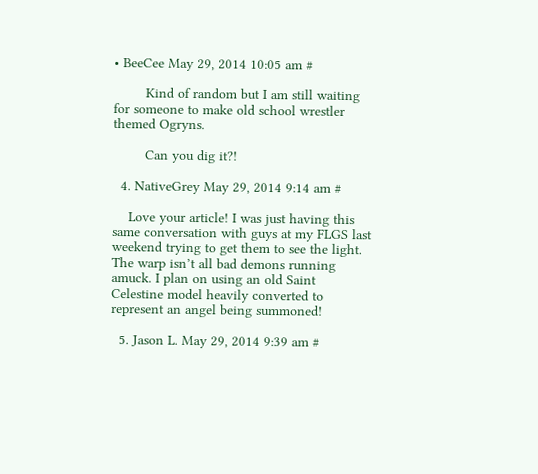• BeeCee May 29, 2014 10:05 am #

        Kind of random but I am still waiting for someone to make old school wrestler themed Ogryns.

        Can you dig it?!

  4. NativeGrey May 29, 2014 9:14 am #

    Love your article! I was just having this same conversation with guys at my FLGS last weekend trying to get them to see the light. The warp isn’t all bad demons running amuck. I plan on using an old Saint Celestine model heavily converted to represent an angel being summoned!

  5. Jason L. May 29, 2014 9:39 am #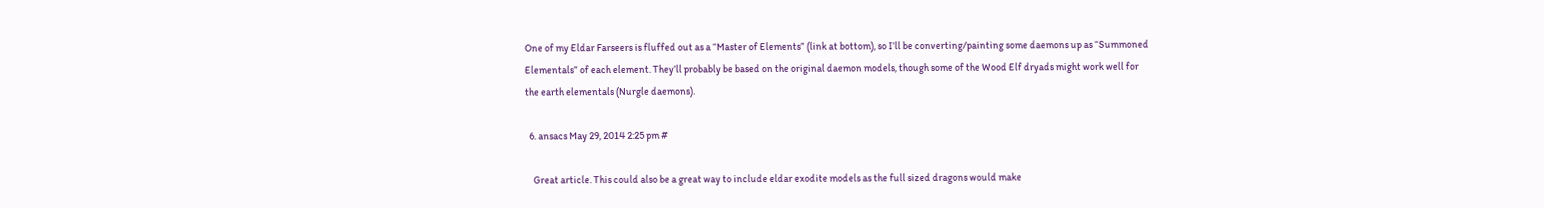One of my Eldar Farseers is fluffed out as a “Master of Elements” (link at bottom), so I’ll be converting/painting some daemons up as “Summoned Elementals” of each element. They’ll probably be based on the original daemon models, though some of the Wood Elf dryads might work well for the earth elementals (Nurgle daemons).

  6. ansacs May 29, 2014 2:25 pm #

    Great article. This could also be a great way to include eldar exodite models as the full sized dragons would make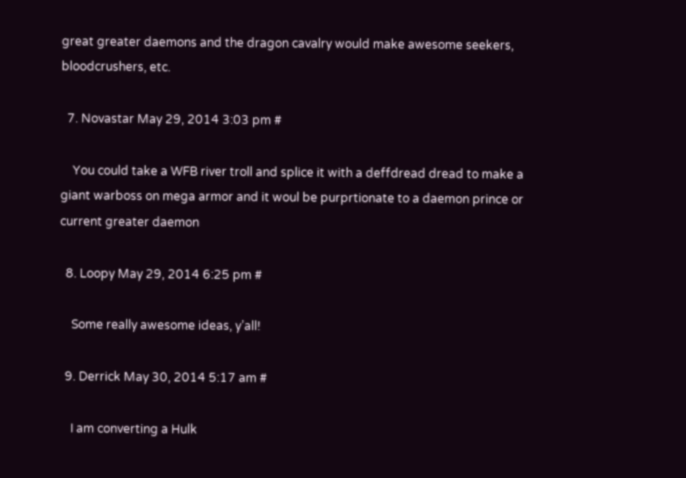great greater daemons and the dragon cavalry would make awesome seekers, bloodcrushers, etc.

  7. Novastar May 29, 2014 3:03 pm #

    You could take a WFB river troll and splice it with a deffdread dread to make a giant warboss on mega armor and it woul be purprtionate to a daemon prince or current greater daemon

  8. Loopy May 29, 2014 6:25 pm #

    Some really awesome ideas, y’all!

  9. Derrick May 30, 2014 5:17 am #

    I am converting a Hulk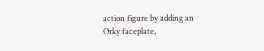action figure by adding an Orky faceplate,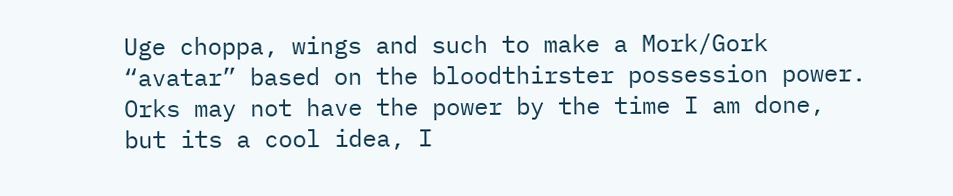Uge choppa, wings and such to make a Mork/Gork “avatar” based on the bloodthirster possession power. Orks may not have the power by the time I am done, but its a cool idea, I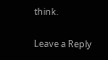think.

Leave a Reply